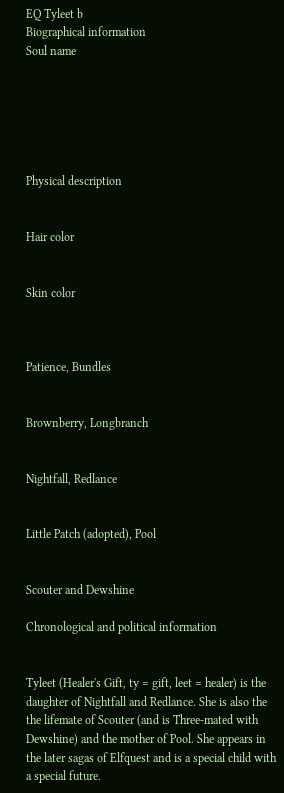EQ Tyleet b
Biographical information
Soul name






Physical description


Hair color


Skin color



Patience, Bundles


Brownberry, Longbranch


Nightfall, Redlance


Little Patch (adopted), Pool


Scouter and Dewshine

Chronological and political information


Tyleet (Healer's Gift, ty = gift, leet = healer) is the daughter of Nightfall and Redlance. She is also the the lifemate of Scouter (and is Three-mated with Dewshine) and the mother of Pool. She appears in the later sagas of Elfquest and is a special child with a special future.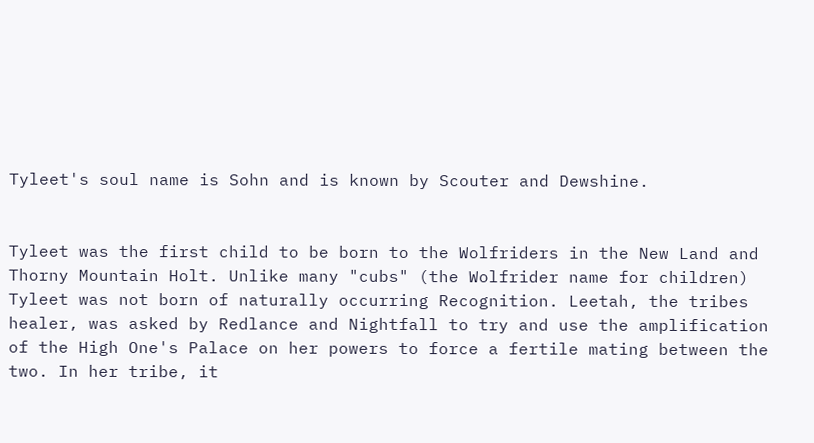Tyleet's soul name is Sohn and is known by Scouter and Dewshine.


Tyleet was the first child to be born to the Wolfriders in the New Land and Thorny Mountain Holt. Unlike many "cubs" (the Wolfrider name for children) Tyleet was not born of naturally occurring Recognition. Leetah, the tribes healer, was asked by Redlance and Nightfall to try and use the amplification of the High One's Palace on her powers to force a fertile mating between the two. In her tribe, it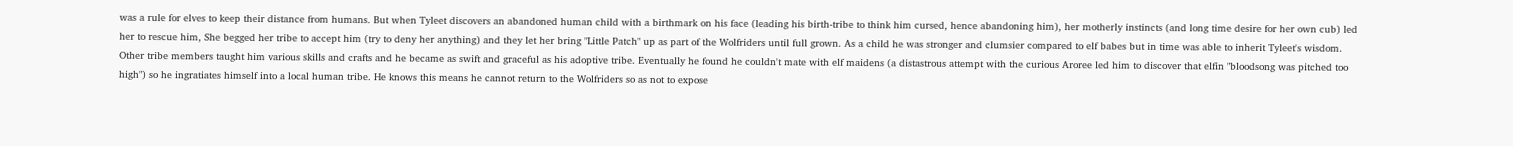was a rule for elves to keep their distance from humans. But when Tyleet discovers an abandoned human child with a birthmark on his face (leading his birth-tribe to think him cursed, hence abandoning him), her motherly instincts (and long time desire for her own cub) led her to rescue him, She begged her tribe to accept him (try to deny her anything) and they let her bring "Little Patch" up as part of the Wolfriders until full grown. As a child he was stronger and clumsier compared to elf babes but in time was able to inherit Tyleet's wisdom. Other tribe members taught him various skills and crafts and he became as swift and graceful as his adoptive tribe. Eventually he found he couldn't mate with elf maidens (a distastrous attempt with the curious Aroree led him to discover that elfin "bloodsong was pitched too high") so he ingratiates himself into a local human tribe. He knows this means he cannot return to the Wolfriders so as not to expose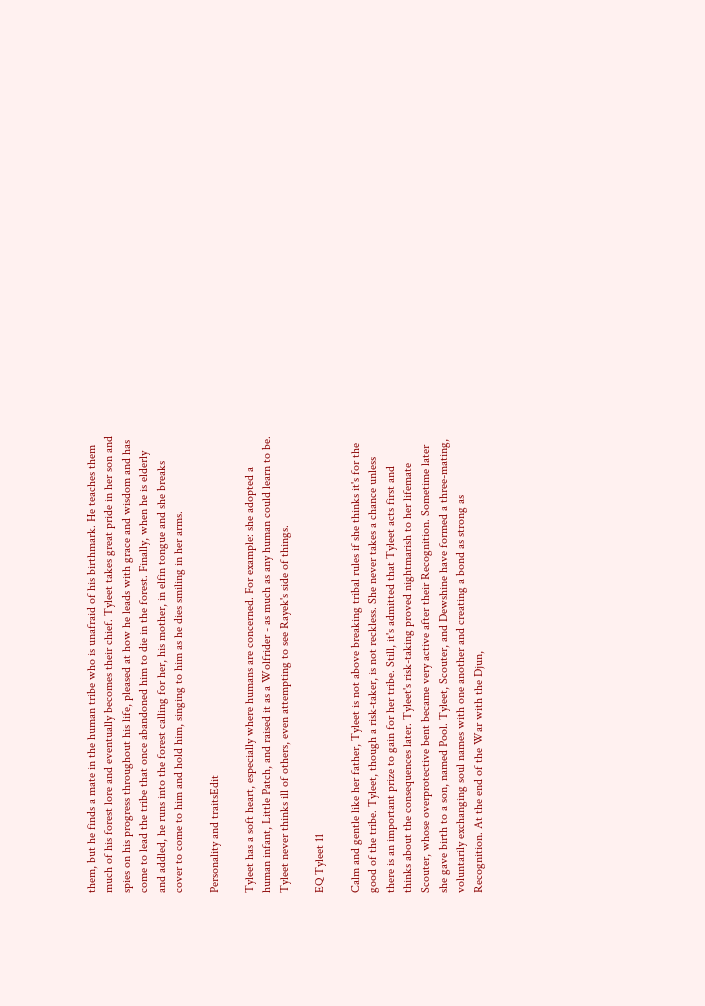them, but he finds a mate in the human tribe who is unafraid of his birthmark. He teaches them much of his forest lore and eventually becomes their chief. Tyleet takes great pride in her son and spies on his progress throughout his life, pleased at how he leads with grace and wisdom and has come to lead the tribe that once abandoned him to die in the forest. Finally, when he is elderly and addled, he runs into the forest calling for her, his mother, in elfin tongue and she breaks cover to come to him and hold him, singing to him as he dies smiling in her arms.

Personality and traitsEdit

Tyleet has a soft heart, especially where humans are concerned. For example: she adopted a human infant, Little Patch, and raised it as a Wolfrider - as much as any human could learn to be. Tyleet never thinks ill of others, even attempting to see Rayek's side of things.

EQ Tyleet 11

Calm and gentle like her father, Tyleet is not above breaking tribal rules if she thinks it's for the good of the tribe. Tyleet, though a risk-taker, is not reckless. She never takes a chance unless there is an important prize to gain for her tribe. Still, it's admitted that Tyleet acts first and thinks about the consequences later. Tyleet's risk-taking proved nightmarish to her lifemate Scouter, whose overprotective bent became very active after their Recognition. Sometime later she gave birth to a son, named Pool. Tyleet, Scouter, and Dewshine have formed a three-mating, voluntarily exchanging soul names with one another and creating a bond as strong as Recognition. At the end of the War with the Djun,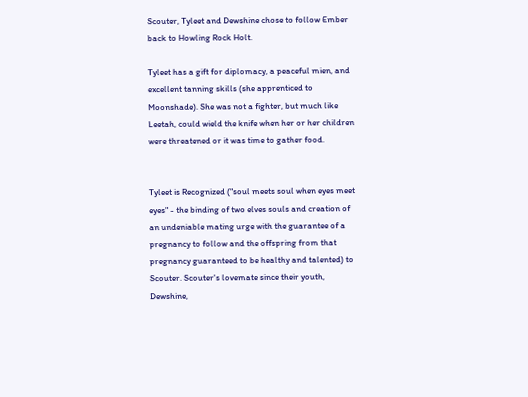Scouter, Tyleet and Dewshine chose to follow Ember back to Howling Rock Holt.

Tyleet has a gift for diplomacy, a peaceful mien, and excellent tanning skills (she apprenticed to Moonshade). She was not a fighter, but much like Leetah, could wield the knife when her or her children were threatened or it was time to gather food.


Tyleet is Recognized ("soul meets soul when eyes meet eyes" - the binding of two elves souls and creation of an undeniable mating urge with the guarantee of a pregnancy to follow and the offspring from that pregnancy guaranteed to be healthy and talented) to Scouter. Scouter's lovemate since their youth, Dewshine,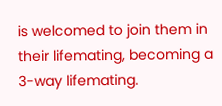is welcomed to join them in their lifemating, becoming a 3-way lifemating.